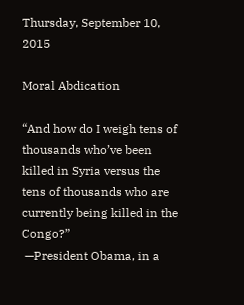Thursday, September 10, 2015

Moral Abdication

“And how do I weigh tens of thousands who’ve been killed in Syria versus the tens of thousands who are currently being killed in the Congo?”
 —President Obama, in a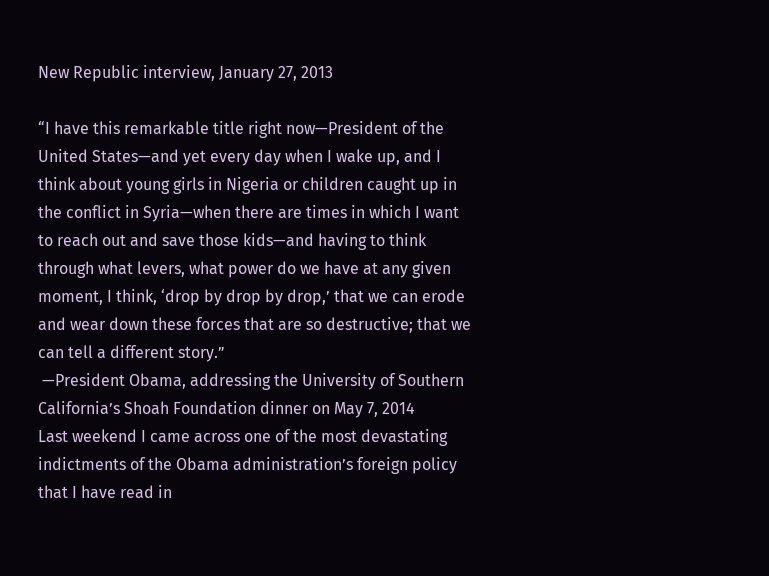New Republic interview, January 27, 2013

“I have this remarkable title right now—President of the United States—and yet every day when I wake up, and I think about young girls in Nigeria or children caught up in the conflict in Syria—when there are times in which I want to reach out and save those kids—and having to think through what levers, what power do we have at any given moment, I think, ‘drop by drop by drop,’ that we can erode and wear down these forces that are so destructive; that we can tell a different story.”
 —President Obama, addressing the University of Southern California’s Shoah Foundation dinner on May 7, 2014
Last weekend I came across one of the most devastating indictments of the Obama administration’s foreign policy that I have read in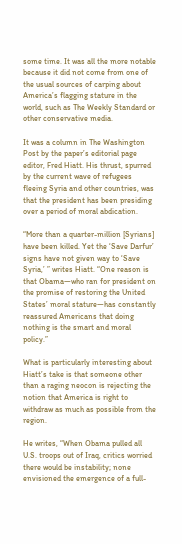some time. It was all the more notable because it did not come from one of the usual sources of carping about America’s flagging stature in the world, such as The Weekly Standard or other conservative media.

It was a column in The Washington Post by the paper’s editorial page editor, Fred Hiatt. His thrust, spurred by the current wave of refugees fleeing Syria and other countries, was that the president has been presiding over a period of moral abdication.

“More than a quarter-million [Syrians] have been killed. Yet the ‘Save Darfur’ signs have not given way to ‘Save Syria,’ ” writes Hiatt. “One reason is that Obama—who ran for president on the promise of restoring the United States’ moral stature—has constantly reassured Americans that doing nothing is the smart and moral policy.”

What is particularly interesting about Hiatt’s take is that someone other than a raging neocon is rejecting the notion that America is right to withdraw as much as possible from the region.

He writes, “When Obama pulled all U.S. troops out of Iraq, critics worried there would be instability; none envisioned the emergence of a full-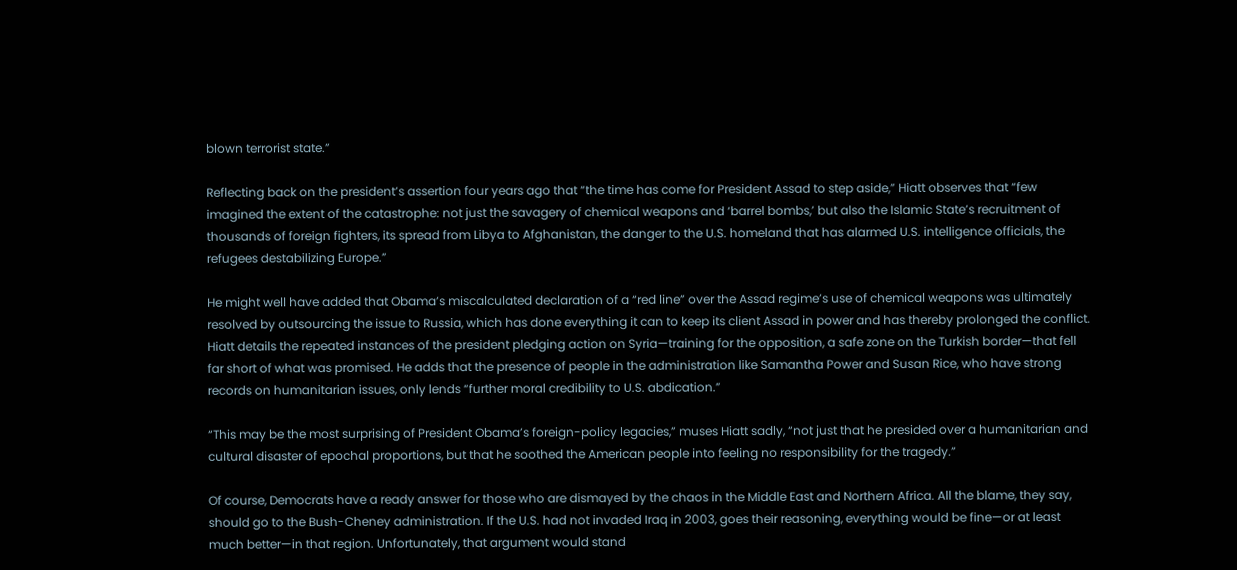blown terrorist state.”

Reflecting back on the president’s assertion four years ago that “the time has come for President Assad to step aside,” Hiatt observes that “few imagined the extent of the catastrophe: not just the savagery of chemical weapons and ‘barrel bombs,’ but also the Islamic State’s recruitment of thousands of foreign fighters, its spread from Libya to Afghanistan, the danger to the U.S. homeland that has alarmed U.S. intelligence officials, the refugees destabilizing Europe.”

He might well have added that Obama’s miscalculated declaration of a “red line” over the Assad regime’s use of chemical weapons was ultimately resolved by outsourcing the issue to Russia, which has done everything it can to keep its client Assad in power and has thereby prolonged the conflict. Hiatt details the repeated instances of the president pledging action on Syria—training for the opposition, a safe zone on the Turkish border—that fell far short of what was promised. He adds that the presence of people in the administration like Samantha Power and Susan Rice, who have strong records on humanitarian issues, only lends “further moral credibility to U.S. abdication.”

“This may be the most surprising of President Obama’s foreign-policy legacies,” muses Hiatt sadly, “not just that he presided over a humanitarian and cultural disaster of epochal proportions, but that he soothed the American people into feeling no responsibility for the tragedy.”

Of course, Democrats have a ready answer for those who are dismayed by the chaos in the Middle East and Northern Africa. All the blame, they say, should go to the Bush-Cheney administration. If the U.S. had not invaded Iraq in 2003, goes their reasoning, everything would be fine—or at least much better—in that region. Unfortunately, that argument would stand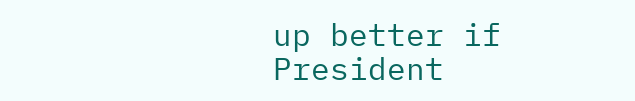up better if President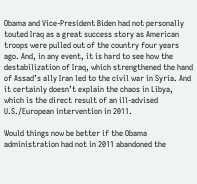Obama and Vice-President Biden had not personally touted Iraq as a great success story as American troops were pulled out of the country four years ago. And, in any event, it is hard to see how the destabilization of Iraq, which strengthened the hand of Assad’s ally Iran led to the civil war in Syria. And it certainly doesn’t explain the chaos in Libya, which is the direct result of an ill-advised U.S./European intervention in 2011.

Would things now be better if the Obama administration had not in 2011 abandoned the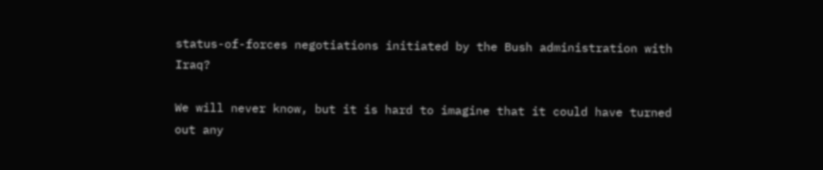status-of-forces negotiations initiated by the Bush administration with Iraq?

We will never know, but it is hard to imagine that it could have turned out any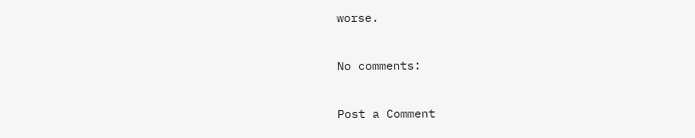worse.

No comments:

Post a Comment